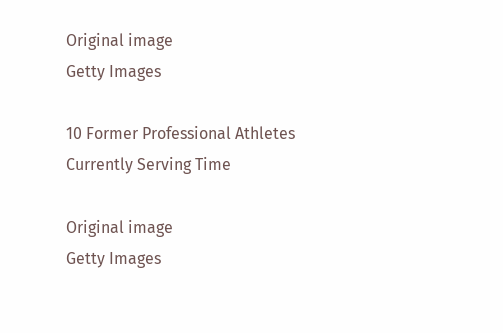Original image
Getty Images

10 Former Professional Athletes Currently Serving Time

Original image
Getty Images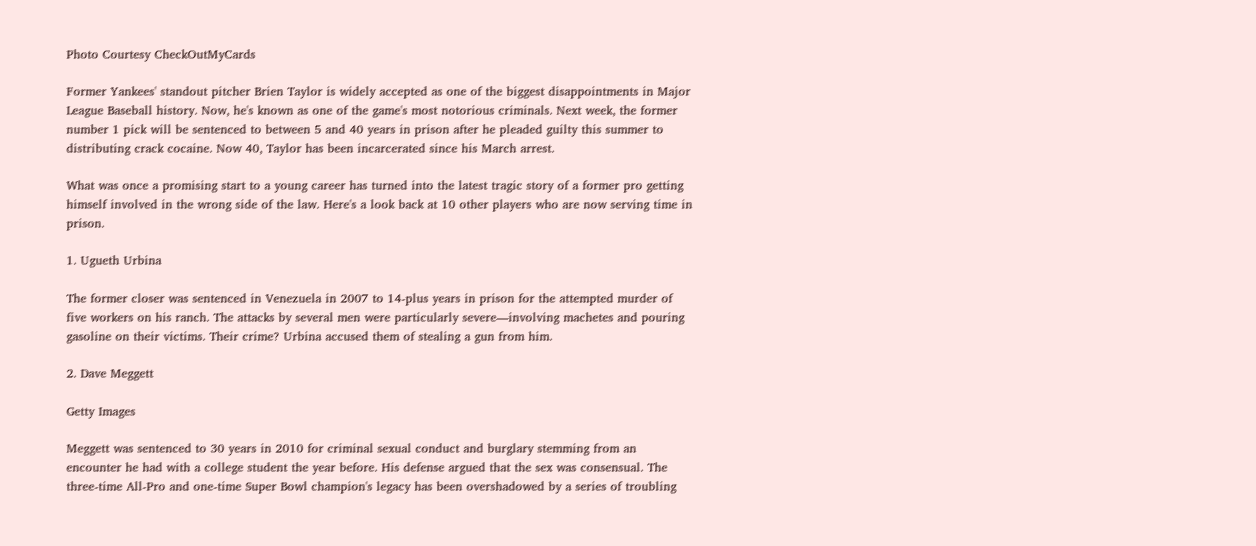Photo Courtesy CheckOutMyCards

Former Yankees' standout pitcher Brien Taylor is widely accepted as one of the biggest disappointments in Major League Baseball history. Now, he's known as one of the game's most notorious criminals. Next week, the former number 1 pick will be sentenced to between 5 and 40 years in prison after he pleaded guilty this summer to distributing crack cocaine. Now 40, Taylor has been incarcerated since his March arrest.

What was once a promising start to a young career has turned into the latest tragic story of a former pro getting himself involved in the wrong side of the law. Here's a look back at 10 other players who are now serving time in prison.

1. Ugueth Urbina

The former closer was sentenced in Venezuela in 2007 to 14-plus years in prison for the attempted murder of five workers on his ranch. The attacks by several men were particularly severe—involving machetes and pouring gasoline on their victims. Their crime? Urbina accused them of stealing a gun from him.

2. Dave Meggett

Getty Images

Meggett was sentenced to 30 years in 2010 for criminal sexual conduct and burglary stemming from an encounter he had with a college student the year before. His defense argued that the sex was consensual. The three-time All-Pro and one-time Super Bowl champion's legacy has been overshadowed by a series of troubling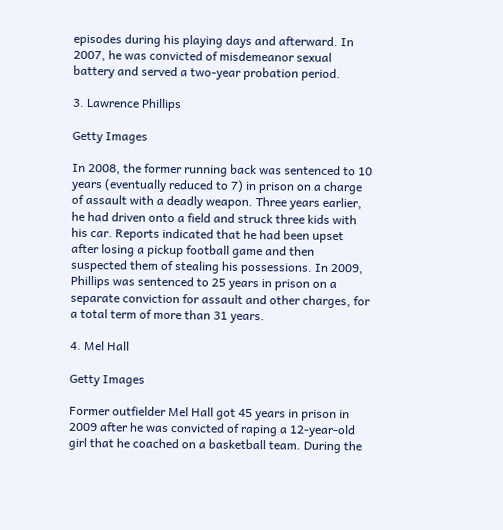episodes during his playing days and afterward. In 2007, he was convicted of misdemeanor sexual battery and served a two-year probation period.

3. Lawrence Phillips

Getty Images

In 2008, the former running back was sentenced to 10 years (eventually reduced to 7) in prison on a charge of assault with a deadly weapon. Three years earlier, he had driven onto a field and struck three kids with his car. Reports indicated that he had been upset after losing a pickup football game and then suspected them of stealing his possessions. In 2009, Phillips was sentenced to 25 years in prison on a separate conviction for assault and other charges, for a total term of more than 31 years.

4. Mel Hall

Getty Images

Former outfielder Mel Hall got 45 years in prison in 2009 after he was convicted of raping a 12-year-old girl that he coached on a basketball team. During the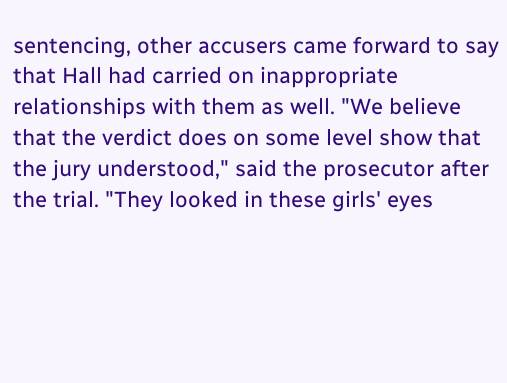sentencing, other accusers came forward to say that Hall had carried on inappropriate relationships with them as well. "We believe that the verdict does on some level show that the jury understood," said the prosecutor after the trial. "They looked in these girls' eyes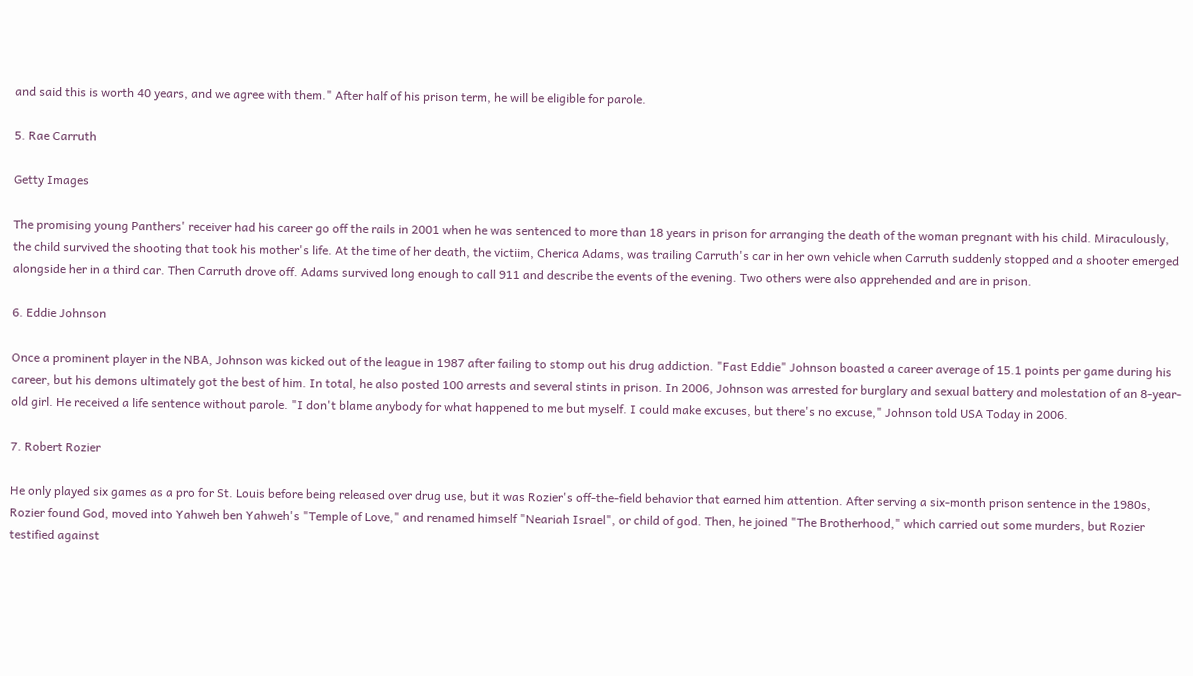and said this is worth 40 years, and we agree with them." After half of his prison term, he will be eligible for parole.

5. Rae Carruth

Getty Images

The promising young Panthers' receiver had his career go off the rails in 2001 when he was sentenced to more than 18 years in prison for arranging the death of the woman pregnant with his child. Miraculously, the child survived the shooting that took his mother's life. At the time of her death, the victiim, Cherica Adams, was trailing Carruth's car in her own vehicle when Carruth suddenly stopped and a shooter emerged alongside her in a third car. Then Carruth drove off. Adams survived long enough to call 911 and describe the events of the evening. Two others were also apprehended and are in prison.

6. Eddie Johnson

Once a prominent player in the NBA, Johnson was kicked out of the league in 1987 after failing to stomp out his drug addiction. "Fast Eddie" Johnson boasted a career average of 15.1 points per game during his career, but his demons ultimately got the best of him. In total, he also posted 100 arrests and several stints in prison. In 2006, Johnson was arrested for burglary and sexual battery and molestation of an 8-year-old girl. He received a life sentence without parole. "I don't blame anybody for what happened to me but myself. I could make excuses, but there's no excuse," Johnson told USA Today in 2006.

7. Robert Rozier

He only played six games as a pro for St. Louis before being released over drug use, but it was Rozier's off-the-field behavior that earned him attention. After serving a six-month prison sentence in the 1980s, Rozier found God, moved into Yahweh ben Yahweh's "Temple of Love," and renamed himself "Neariah Israel", or child of god. Then, he joined "The Brotherhood," which carried out some murders, but Rozier testified against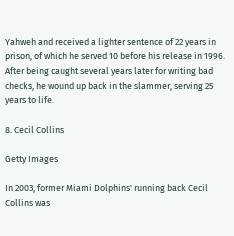Yahweh and received a lighter sentence of 22 years in prison, of which he served 10 before his release in 1996. After being caught several years later for writing bad checks, he wound up back in the slammer, serving 25 years to life.

8. Cecil Collins

Getty Images

In 2003, former Miami Dolphins' running back Cecil Collins was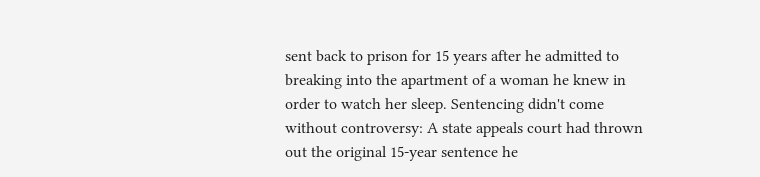sent back to prison for 15 years after he admitted to breaking into the apartment of a woman he knew in order to watch her sleep. Sentencing didn't come without controversy: A state appeals court had thrown out the original 15-year sentence he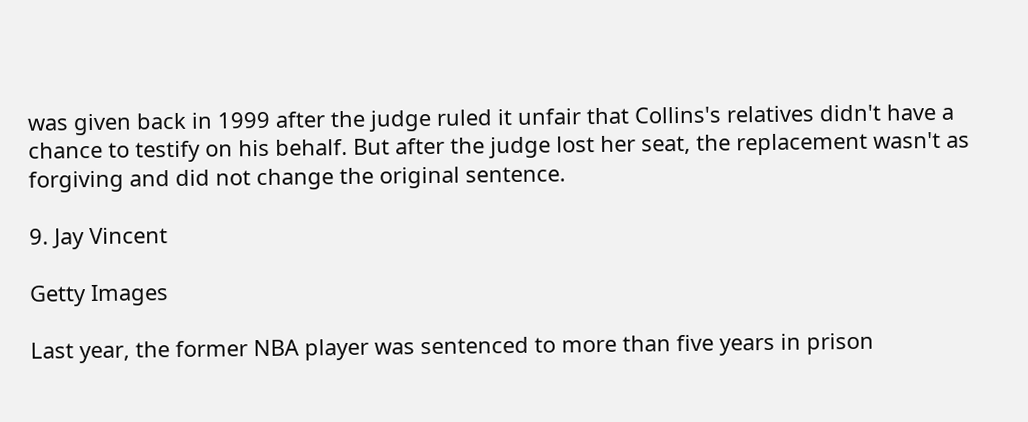was given back in 1999 after the judge ruled it unfair that Collins's relatives didn't have a chance to testify on his behalf. But after the judge lost her seat, the replacement wasn't as forgiving and did not change the original sentence.

9. Jay Vincent

Getty Images

Last year, the former NBA player was sentenced to more than five years in prison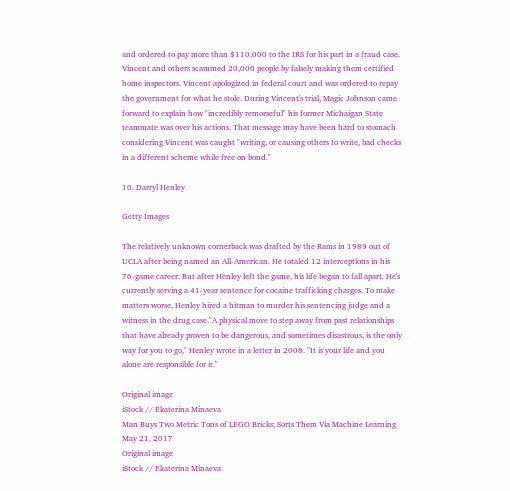and ordered to pay more than $110,000 to the IRS for his part in a fraud case. Vincent and others scammed 20,000 people by falsely making them certified home inspectors. Vincent apologized in federal court and was ordered to repay the government for what he stole. During Vincent's trial, Magic Johnson came forward to explain how "incredibly remorseful" his former Michaigan State teammate was over his actions. That message may have been hard to stomach considering Vincent was caught "writing, or causing others to write, bad checks in a different scheme while free on bond."

10. Darryl Henley

Getty Images

The relatively unknown cornerback was drafted by the Rams in 1989 out of UCLA after being named an All-American. He totaled 12 interceptions in his 76-game career. But after Henley left the game, his life began to fall apart. He's currently serving a 41-year sentence for cocaine trafficking charges. To make matters worse, Henley hired a hitman to murder his sentencing judge and a witness in the drug case."A physical move to step away from past relationships that have already proven to be dangerous, and sometimes disastrous, is the only way for you to go," Henley wrote in a letter in 2008. "It is your life and you alone are responsible for it."

Original image
iStock // Ekaterina Minaeva
Man Buys Two Metric Tons of LEGO Bricks; Sorts Them Via Machine Learning
May 21, 2017
Original image
iStock // Ekaterina Minaeva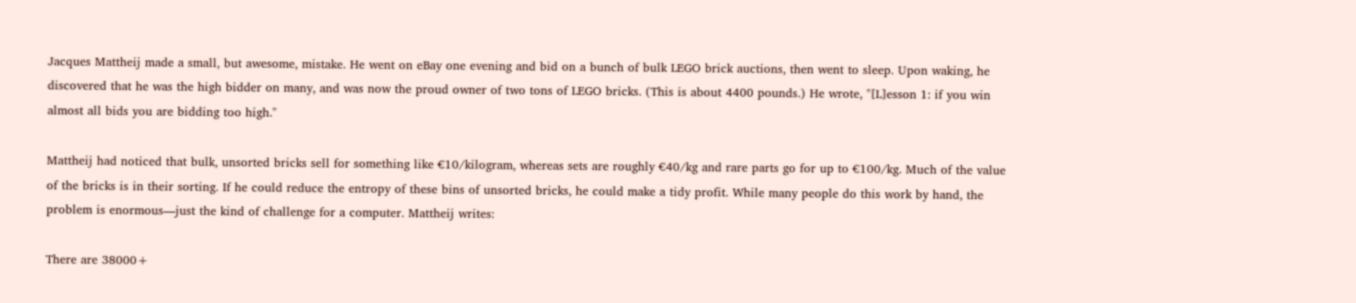Jacques Mattheij made a small, but awesome, mistake. He went on eBay one evening and bid on a bunch of bulk LEGO brick auctions, then went to sleep. Upon waking, he discovered that he was the high bidder on many, and was now the proud owner of two tons of LEGO bricks. (This is about 4400 pounds.) He wrote, "[L]esson 1: if you win almost all bids you are bidding too high."

Mattheij had noticed that bulk, unsorted bricks sell for something like €10/kilogram, whereas sets are roughly €40/kg and rare parts go for up to €100/kg. Much of the value of the bricks is in their sorting. If he could reduce the entropy of these bins of unsorted bricks, he could make a tidy profit. While many people do this work by hand, the problem is enormous—just the kind of challenge for a computer. Mattheij writes:

There are 38000+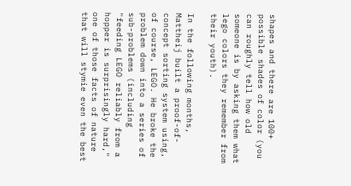shapes and there are 100+ possible shades of color (you can roughly tell how old someone is by asking them what lego colors they remember from their youth).

In the following months, Mattheij built a proof-of-concept sorting system using, of course, LEGO. He broke the problem down into a series of sub-problems (including "feeding LEGO reliably from a hopper is surprisingly hard," one of those facts of nature that will stymie even the best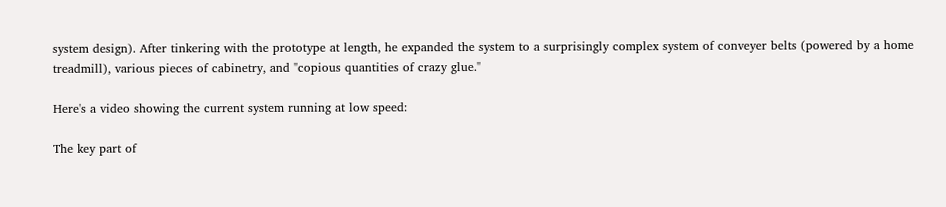system design). After tinkering with the prototype at length, he expanded the system to a surprisingly complex system of conveyer belts (powered by a home treadmill), various pieces of cabinetry, and "copious quantities of crazy glue."

Here's a video showing the current system running at low speed:

The key part of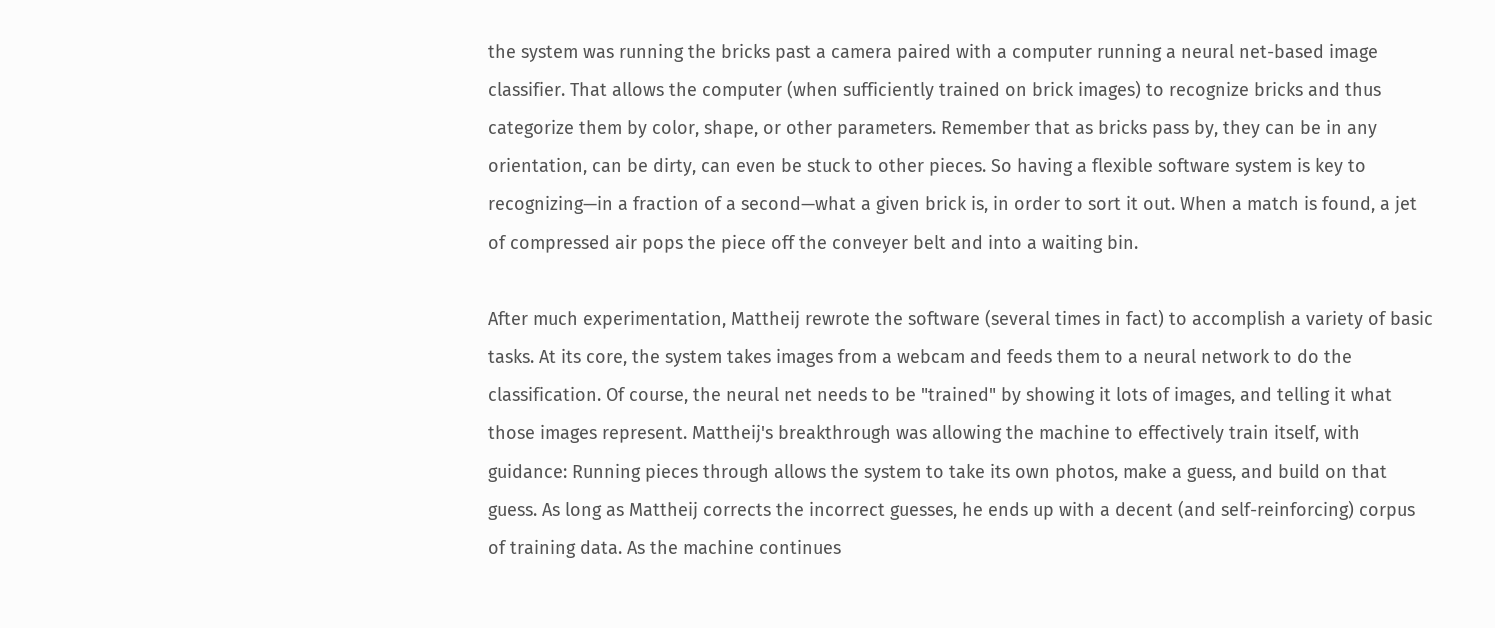the system was running the bricks past a camera paired with a computer running a neural net-based image classifier. That allows the computer (when sufficiently trained on brick images) to recognize bricks and thus categorize them by color, shape, or other parameters. Remember that as bricks pass by, they can be in any orientation, can be dirty, can even be stuck to other pieces. So having a flexible software system is key to recognizing—in a fraction of a second—what a given brick is, in order to sort it out. When a match is found, a jet of compressed air pops the piece off the conveyer belt and into a waiting bin.

After much experimentation, Mattheij rewrote the software (several times in fact) to accomplish a variety of basic tasks. At its core, the system takes images from a webcam and feeds them to a neural network to do the classification. Of course, the neural net needs to be "trained" by showing it lots of images, and telling it what those images represent. Mattheij's breakthrough was allowing the machine to effectively train itself, with guidance: Running pieces through allows the system to take its own photos, make a guess, and build on that guess. As long as Mattheij corrects the incorrect guesses, he ends up with a decent (and self-reinforcing) corpus of training data. As the machine continues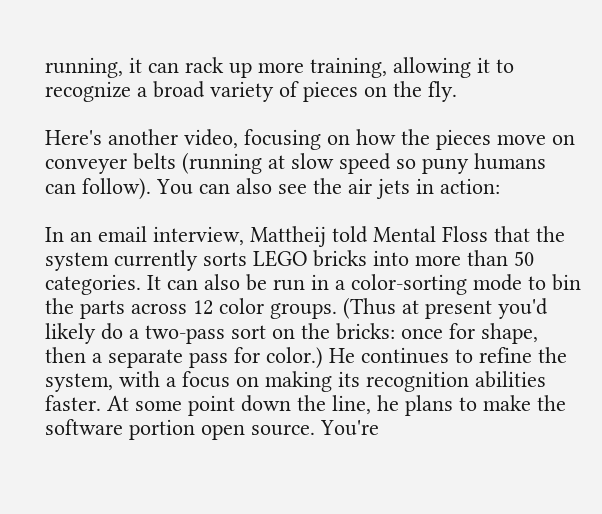running, it can rack up more training, allowing it to recognize a broad variety of pieces on the fly.

Here's another video, focusing on how the pieces move on conveyer belts (running at slow speed so puny humans can follow). You can also see the air jets in action:

In an email interview, Mattheij told Mental Floss that the system currently sorts LEGO bricks into more than 50 categories. It can also be run in a color-sorting mode to bin the parts across 12 color groups. (Thus at present you'd likely do a two-pass sort on the bricks: once for shape, then a separate pass for color.) He continues to refine the system, with a focus on making its recognition abilities faster. At some point down the line, he plans to make the software portion open source. You're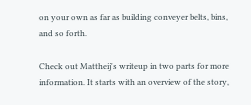on your own as far as building conveyer belts, bins, and so forth.

Check out Mattheij's writeup in two parts for more information. It starts with an overview of the story,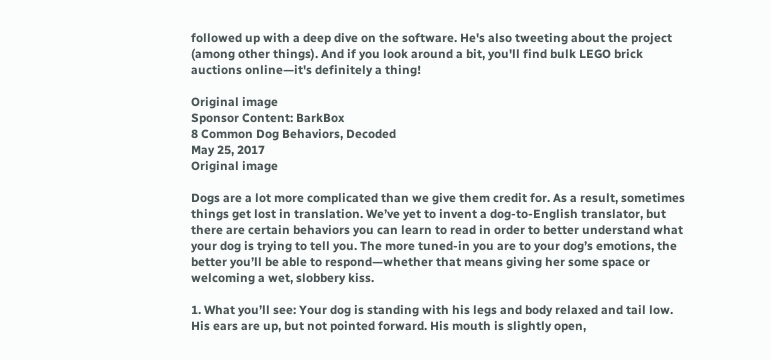followed up with a deep dive on the software. He's also tweeting about the project (among other things). And if you look around a bit, you'll find bulk LEGO brick auctions online—it's definitely a thing!

Original image
Sponsor Content: BarkBox
8 Common Dog Behaviors, Decoded
May 25, 2017
Original image

Dogs are a lot more complicated than we give them credit for. As a result, sometimes things get lost in translation. We’ve yet to invent a dog-to-English translator, but there are certain behaviors you can learn to read in order to better understand what your dog is trying to tell you. The more tuned-in you are to your dog’s emotions, the better you’ll be able to respond—whether that means giving her some space or welcoming a wet, slobbery kiss.

1. What you’ll see: Your dog is standing with his legs and body relaxed and tail low. His ears are up, but not pointed forward. His mouth is slightly open,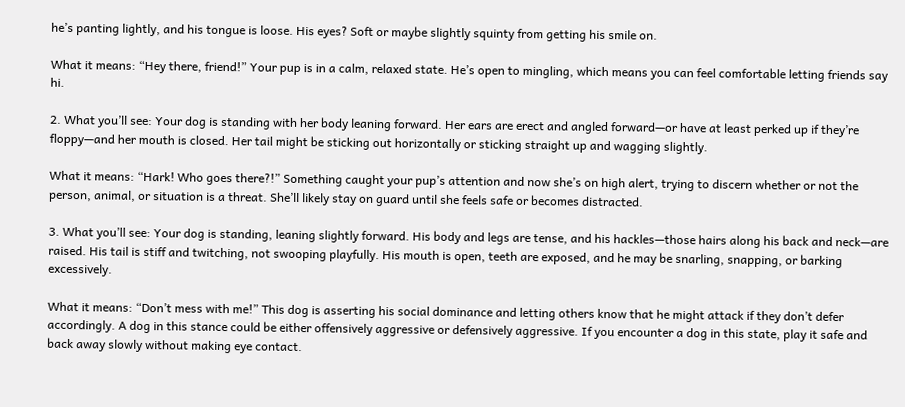he’s panting lightly, and his tongue is loose. His eyes? Soft or maybe slightly squinty from getting his smile on.

What it means: “Hey there, friend!” Your pup is in a calm, relaxed state. He’s open to mingling, which means you can feel comfortable letting friends say hi.

2. What you’ll see: Your dog is standing with her body leaning forward. Her ears are erect and angled forward—or have at least perked up if they’re floppy—and her mouth is closed. Her tail might be sticking out horizontally or sticking straight up and wagging slightly.

What it means: “Hark! Who goes there?!” Something caught your pup’s attention and now she’s on high alert, trying to discern whether or not the person, animal, or situation is a threat. She’ll likely stay on guard until she feels safe or becomes distracted.

3. What you’ll see: Your dog is standing, leaning slightly forward. His body and legs are tense, and his hackles—those hairs along his back and neck—are raised. His tail is stiff and twitching, not swooping playfully. His mouth is open, teeth are exposed, and he may be snarling, snapping, or barking excessively.

What it means: “Don’t mess with me!” This dog is asserting his social dominance and letting others know that he might attack if they don’t defer accordingly. A dog in this stance could be either offensively aggressive or defensively aggressive. If you encounter a dog in this state, play it safe and back away slowly without making eye contact.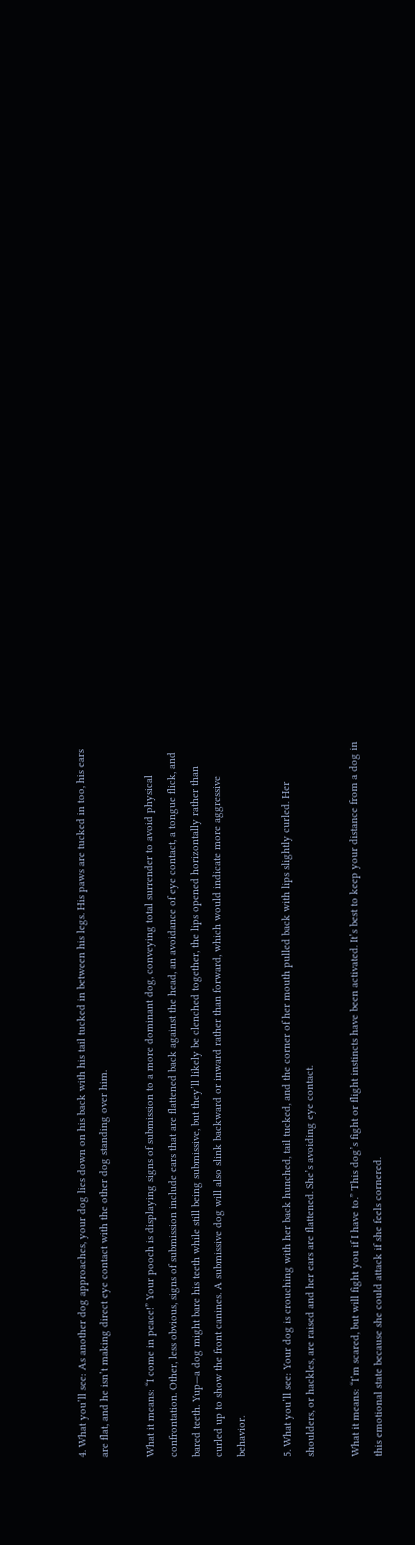4. What you’ll see: As another dog approaches, your dog lies down on his back with his tail tucked in between his legs. His paws are tucked in too, his ears are flat, and he isn’t making direct eye contact with the other dog standing over him.

What it means: “I come in peace!” Your pooch is displaying signs of submission to a more dominant dog, conveying total surrender to avoid physical confrontation. Other, less obvious, signs of submission include ears that are flattened back against the head, an avoidance of eye contact, a tongue flick, and bared teeth. Yup—a dog might bare his teeth while still being submissive, but they’ll likely be clenched together, the lips opened horizontally rather than curled up to show the front canines. A submissive dog will also slink backward or inward rather than forward, which would indicate more aggressive behavior.

5. What you’ll see: Your dog is crouching with her back hunched, tail tucked, and the corner of her mouth pulled back with lips slightly curled. Her shoulders, or hackles, are raised and her ears are flattened. She’s avoiding eye contact.

What it means: “I’m scared, but will fight you if I have to.” This dog’s fight or flight instincts have been activated. It’s best to keep your distance from a dog in this emotional state because she could attack if she feels cornered.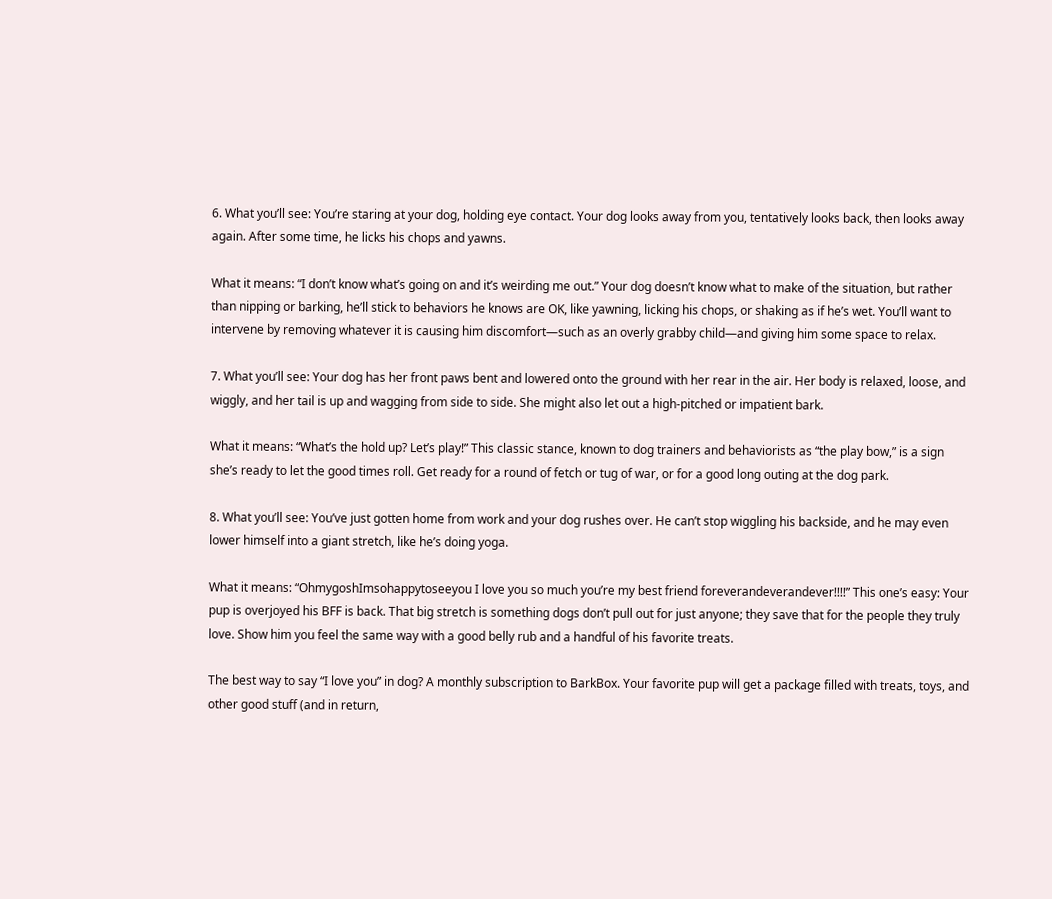6. What you’ll see: You’re staring at your dog, holding eye contact. Your dog looks away from you, tentatively looks back, then looks away again. After some time, he licks his chops and yawns.

What it means: “I don’t know what’s going on and it’s weirding me out.” Your dog doesn’t know what to make of the situation, but rather than nipping or barking, he’ll stick to behaviors he knows are OK, like yawning, licking his chops, or shaking as if he’s wet. You’ll want to intervene by removing whatever it is causing him discomfort—such as an overly grabby child—and giving him some space to relax.

7. What you’ll see: Your dog has her front paws bent and lowered onto the ground with her rear in the air. Her body is relaxed, loose, and wiggly, and her tail is up and wagging from side to side. She might also let out a high-pitched or impatient bark.

What it means: “What’s the hold up? Let’s play!” This classic stance, known to dog trainers and behaviorists as “the play bow,” is a sign she’s ready to let the good times roll. Get ready for a round of fetch or tug of war, or for a good long outing at the dog park.

8. What you’ll see: You’ve just gotten home from work and your dog rushes over. He can’t stop wiggling his backside, and he may even lower himself into a giant stretch, like he’s doing yoga.

What it means: “OhmygoshImsohappytoseeyou I love you so much you’re my best friend foreverandeverandever!!!!” This one’s easy: Your pup is overjoyed his BFF is back. That big stretch is something dogs don’t pull out for just anyone; they save that for the people they truly love. Show him you feel the same way with a good belly rub and a handful of his favorite treats.

The best way to say “I love you” in dog? A monthly subscription to BarkBox. Your favorite pup will get a package filled with treats, toys, and other good stuff (and in return,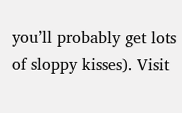you’ll probably get lots of sloppy kisses). Visit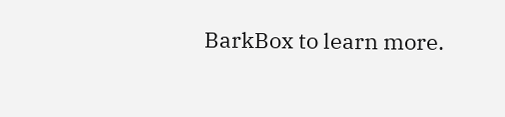BarkBox to learn more.